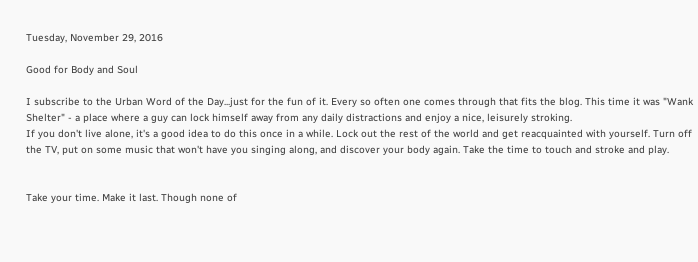Tuesday, November 29, 2016

Good for Body and Soul

I subscribe to the Urban Word of the Day...just for the fun of it. Every so often one comes through that fits the blog. This time it was "Wank Shelter" - a place where a guy can lock himself away from any daily distractions and enjoy a nice, leisurely stroking.
If you don't live alone, it's a good idea to do this once in a while. Lock out the rest of the world and get reacquainted with yourself. Turn off the TV, put on some music that won't have you singing along, and discover your body again. Take the time to touch and stroke and play.


Take your time. Make it last. Though none of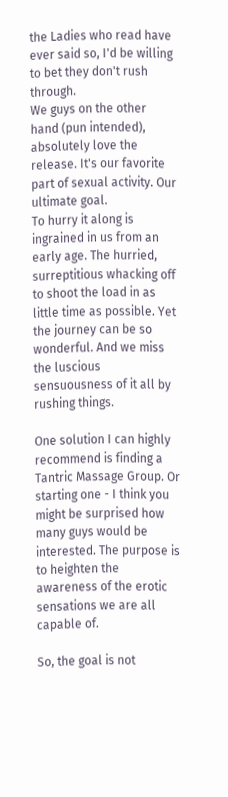the Ladies who read have ever said so, I'd be willing to bet they don't rush through.
We guys on the other hand (pun intended), absolutely love the release. It's our favorite part of sexual activity. Our ultimate goal.
To hurry it along is ingrained in us from an early age. The hurried, surreptitious whacking off to shoot the load in as little time as possible. Yet the journey can be so wonderful. And we miss the luscious sensuousness of it all by rushing things.

One solution I can highly recommend is finding a Tantric Massage Group. Or starting one - I think you might be surprised how many guys would be interested. The purpose is to heighten the awareness of the erotic sensations we are all capable of.

So, the goal is not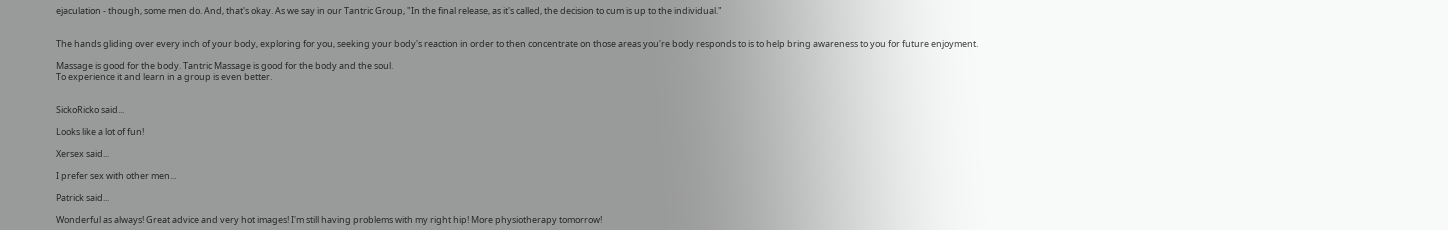ejaculation - though, some men do. And, that's okay. As we say in our Tantric Group, "In the final release, as it's called, the decision to cum is up to the individual."


The hands gliding over every inch of your body, exploring for you, seeking your body's reaction in order to then concentrate on those areas you're body responds to is to help bring awareness to you for future enjoyment.

Massage is good for the body. Tantric Massage is good for the body and the soul.
To experience it and learn in a group is even better.


SickoRicko said...

Looks like a lot of fun!

Xersex said...

I prefer sex with other men...

Patrick said...

Wonderful as always! Great advice and very hot images! I'm still having problems with my right hip! More physiotherapy tomorrow!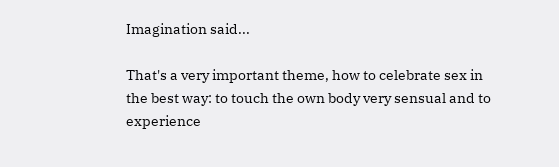Imagination said...

That's a very important theme, how to celebrate sex in the best way: to touch the own body very sensual and to experience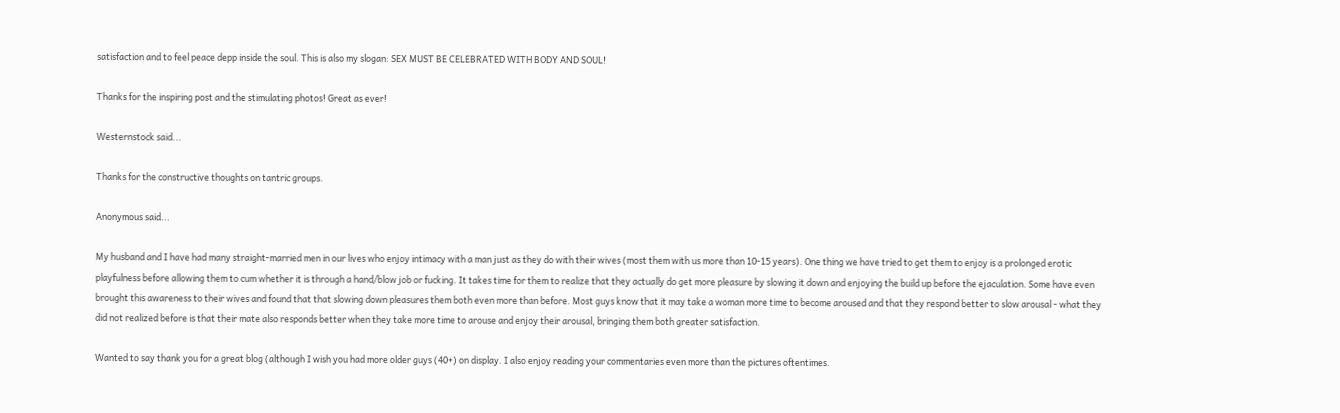satisfaction and to feel peace depp inside the soul. This is also my slogan: SEX MUST BE CELEBRATED WITH BODY AND SOUL!

Thanks for the inspiring post and the stimulating photos! Great as ever!

Westernstock said...

Thanks for the constructive thoughts on tantric groups.

Anonymous said...

My husband and I have had many straight-married men in our lives who enjoy intimacy with a man just as they do with their wives (most them with us more than 10-15 years). One thing we have tried to get them to enjoy is a prolonged erotic playfulness before allowing them to cum whether it is through a hand/blow job or fucking. It takes time for them to realize that they actually do get more pleasure by slowing it down and enjoying the build up before the ejaculation. Some have even brought this awareness to their wives and found that that slowing down pleasures them both even more than before. Most guys know that it may take a woman more time to become aroused and that they respond better to slow arousal - what they did not realized before is that their mate also responds better when they take more time to arouse and enjoy their arousal, bringing them both greater satisfaction.

Wanted to say thank you for a great blog (although I wish you had more older guys (40+) on display. I also enjoy reading your commentaries even more than the pictures oftentimes.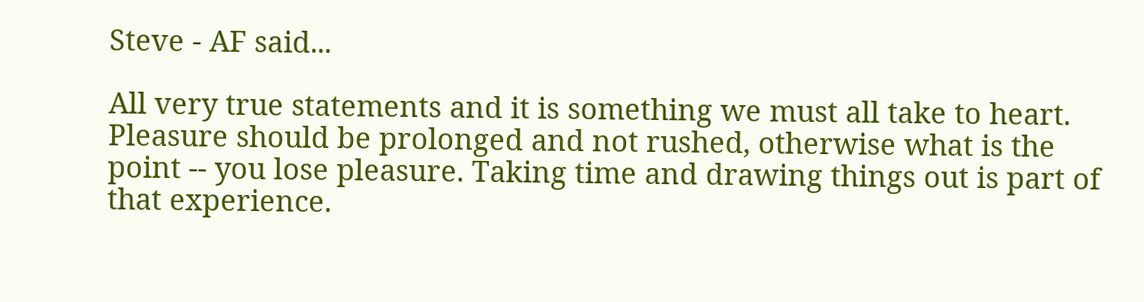Steve - AF said...

All very true statements and it is something we must all take to heart. Pleasure should be prolonged and not rushed, otherwise what is the point -- you lose pleasure. Taking time and drawing things out is part of that experience.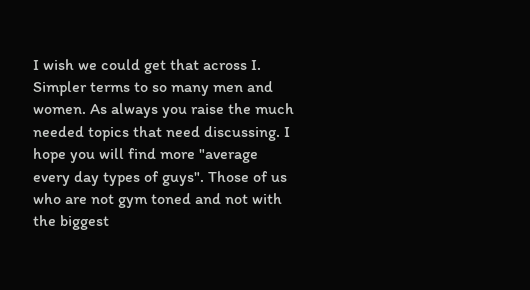I wish we could get that across I. Simpler terms to so many men and women. As always you raise the much needed topics that need discussing. I hope you will find more "average every day types of guys". Those of us who are not gym toned and not with the biggest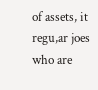of assets, it regu,ar joes who are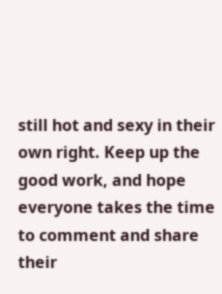still hot and sexy in their own right. Keep up the good work, and hope everyone takes the time to comment and share their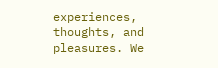experiences, thoughts, and pleasures. We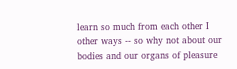learn so much from each other I other ways -- so why not about our bodies and our organs of pleasure